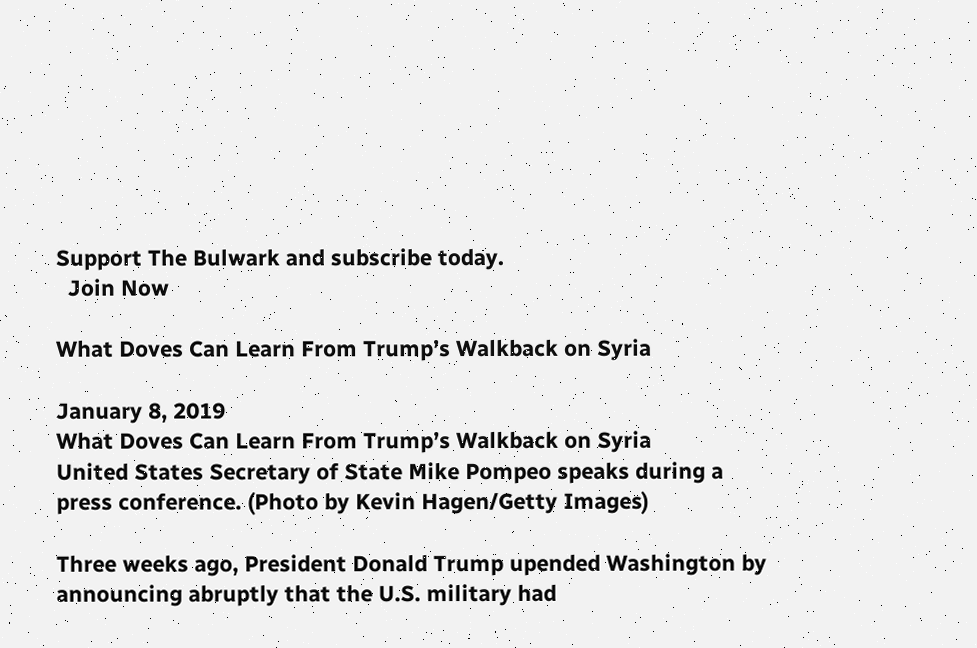Support The Bulwark and subscribe today.
  Join Now

What Doves Can Learn From Trump’s Walkback on Syria

January 8, 2019
What Doves Can Learn From Trump’s Walkback on Syria
United States Secretary of State Mike Pompeo speaks during a press conference. (Photo by Kevin Hagen/Getty Images)

Three weeks ago, President Donald Trump upended Washington by announcing abruptly that the U.S. military had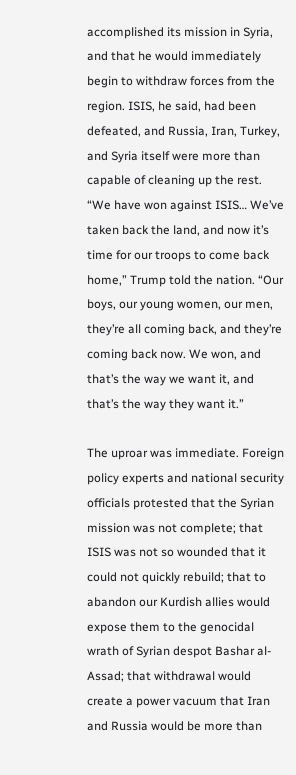accomplished its mission in Syria, and that he would immediately begin to withdraw forces from the region. ISIS, he said, had been defeated, and Russia, Iran, Turkey, and Syria itself were more than capable of cleaning up the rest. “We have won against ISIS… We’ve taken back the land, and now it’s time for our troops to come back home,” Trump told the nation. “Our boys, our young women, our men, they’re all coming back, and they’re coming back now. We won, and that’s the way we want it, and that’s the way they want it.”

The uproar was immediate. Foreign policy experts and national security officials protested that the Syrian mission was not complete; that ISIS was not so wounded that it could not quickly rebuild; that to abandon our Kurdish allies would expose them to the genocidal wrath of Syrian despot Bashar al-Assad; that withdrawal would create a power vacuum that Iran and Russia would be more than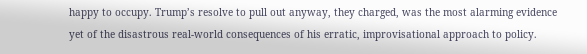happy to occupy. Trump’s resolve to pull out anyway, they charged, was the most alarming evidence yet of the disastrous real-world consequences of his erratic, improvisational approach to policy.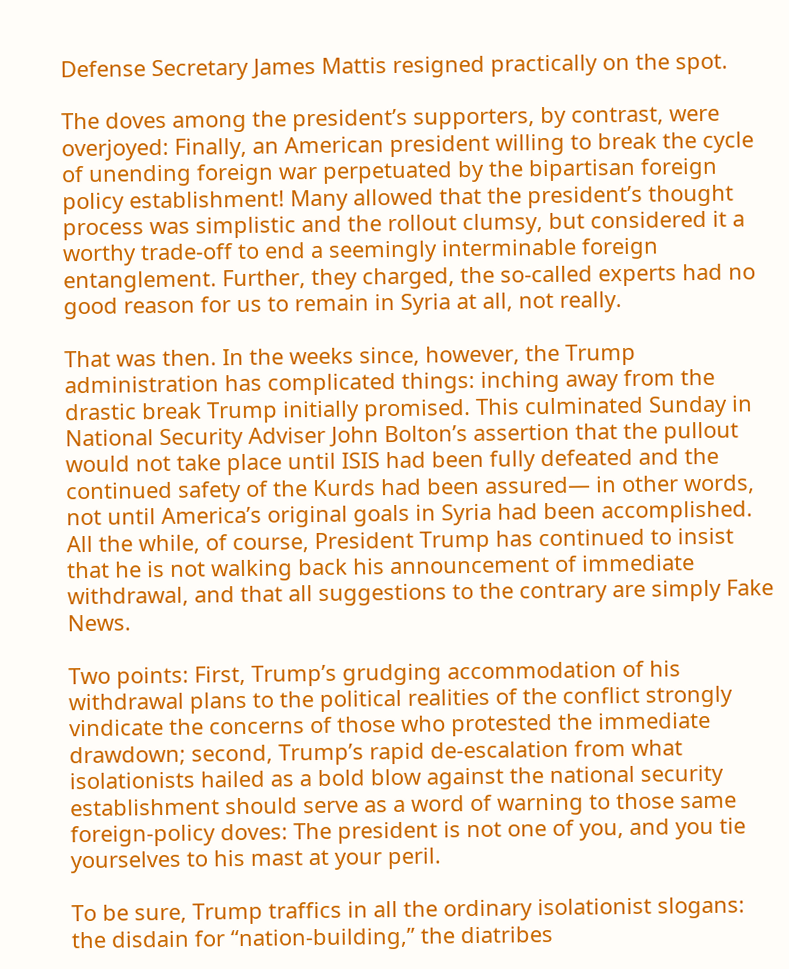Defense Secretary James Mattis resigned practically on the spot.

The doves among the president’s supporters, by contrast, were overjoyed: Finally, an American president willing to break the cycle of unending foreign war perpetuated by the bipartisan foreign policy establishment! Many allowed that the president’s thought process was simplistic and the rollout clumsy, but considered it a worthy trade-off to end a seemingly interminable foreign entanglement. Further, they charged, the so-called experts had no good reason for us to remain in Syria at all, not really.

That was then. In the weeks since, however, the Trump administration has complicated things: inching away from the drastic break Trump initially promised. This culminated Sunday in National Security Adviser John Bolton’s assertion that the pullout would not take place until ISIS had been fully defeated and the continued safety of the Kurds had been assured— in other words, not until America’s original goals in Syria had been accomplished. All the while, of course, President Trump has continued to insist that he is not walking back his announcement of immediate withdrawal, and that all suggestions to the contrary are simply Fake News.

Two points: First, Trump’s grudging accommodation of his withdrawal plans to the political realities of the conflict strongly vindicate the concerns of those who protested the immediate drawdown; second, Trump’s rapid de-escalation from what isolationists hailed as a bold blow against the national security establishment should serve as a word of warning to those same foreign-policy doves: The president is not one of you, and you tie yourselves to his mast at your peril.

To be sure, Trump traffics in all the ordinary isolationist slogans: the disdain for “nation-building,” the diatribes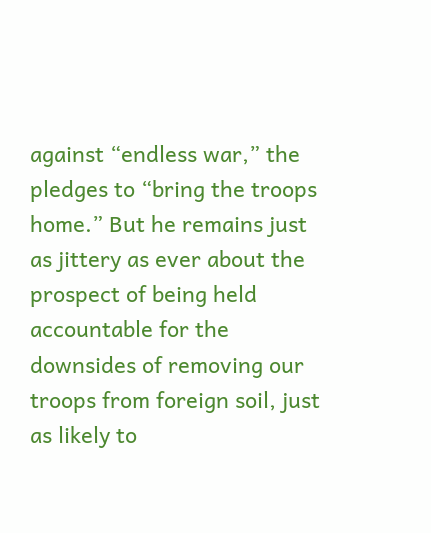against “endless war,” the pledges to “bring the troops home.” But he remains just as jittery as ever about the prospect of being held accountable for the downsides of removing our troops from foreign soil, just as likely to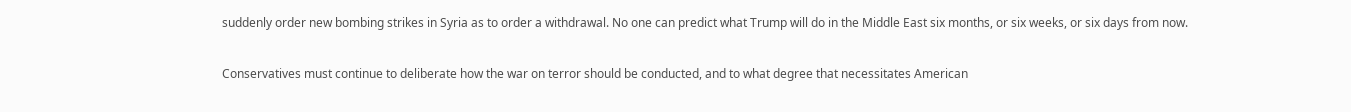suddenly order new bombing strikes in Syria as to order a withdrawal. No one can predict what Trump will do in the Middle East six months, or six weeks, or six days from now.

Conservatives must continue to deliberate how the war on terror should be conducted, and to what degree that necessitates American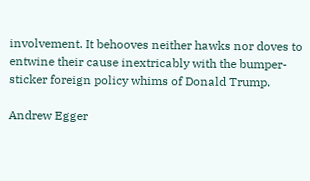involvement. It behooves neither hawks nor doves to entwine their cause inextricably with the bumper-sticker foreign policy whims of Donald Trump.

Andrew Egger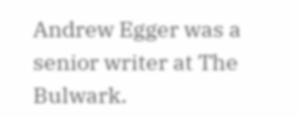Andrew Egger was a senior writer at The Bulwark.